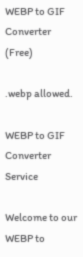WEBP to GIF Converter (Free)

.webp allowed.

WEBP to GIF Converter Service

Welcome to our WEBP to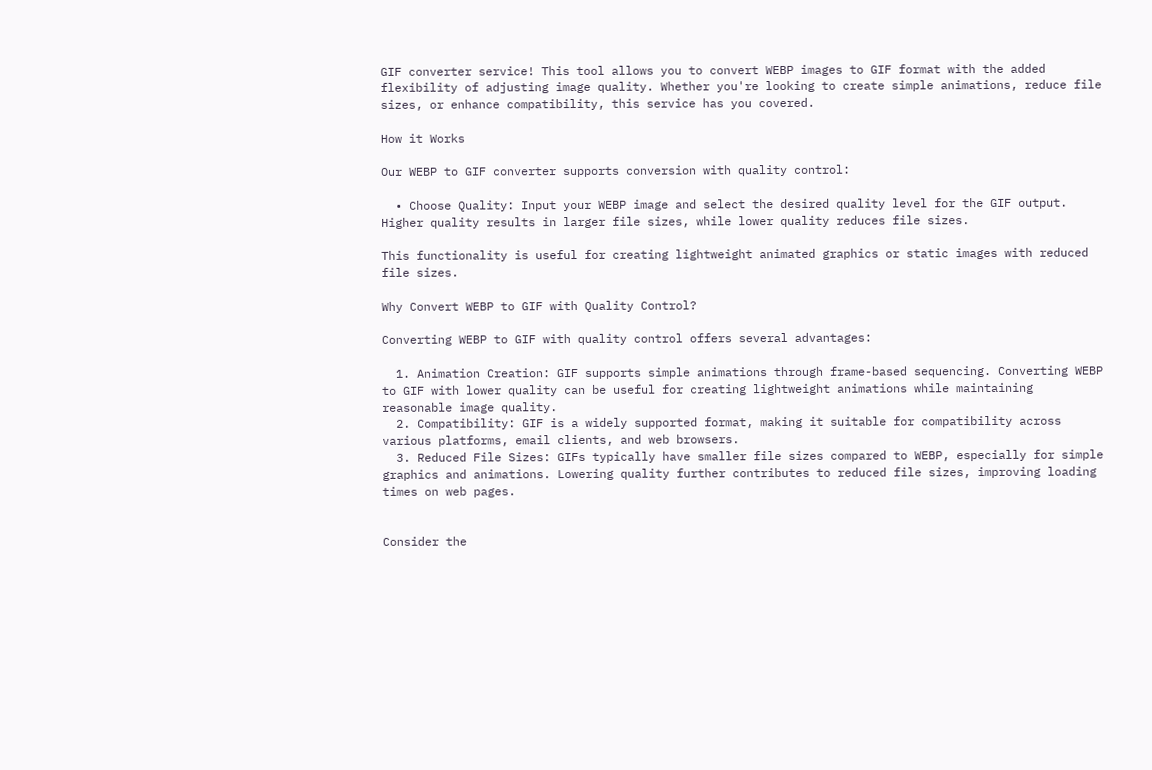GIF converter service! This tool allows you to convert WEBP images to GIF format with the added flexibility of adjusting image quality. Whether you're looking to create simple animations, reduce file sizes, or enhance compatibility, this service has you covered.

How it Works

Our WEBP to GIF converter supports conversion with quality control:

  • Choose Quality: Input your WEBP image and select the desired quality level for the GIF output. Higher quality results in larger file sizes, while lower quality reduces file sizes.

This functionality is useful for creating lightweight animated graphics or static images with reduced file sizes.

Why Convert WEBP to GIF with Quality Control?

Converting WEBP to GIF with quality control offers several advantages:

  1. Animation Creation: GIF supports simple animations through frame-based sequencing. Converting WEBP to GIF with lower quality can be useful for creating lightweight animations while maintaining reasonable image quality.
  2. Compatibility: GIF is a widely supported format, making it suitable for compatibility across various platforms, email clients, and web browsers.
  3. Reduced File Sizes: GIFs typically have smaller file sizes compared to WEBP, especially for simple graphics and animations. Lowering quality further contributes to reduced file sizes, improving loading times on web pages.


Consider the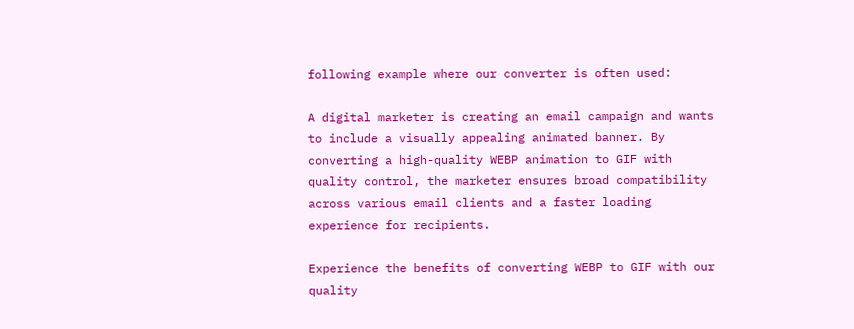following example where our converter is often used:

A digital marketer is creating an email campaign and wants to include a visually appealing animated banner. By converting a high-quality WEBP animation to GIF with quality control, the marketer ensures broad compatibility across various email clients and a faster loading experience for recipients.

Experience the benefits of converting WEBP to GIF with our quality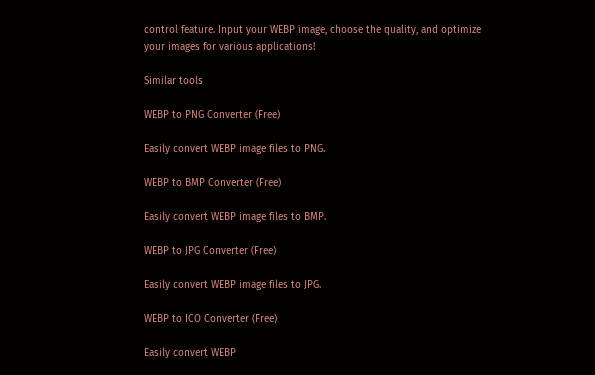control feature. Input your WEBP image, choose the quality, and optimize your images for various applications!

Similar tools

WEBP to PNG Converter (Free)

Easily convert WEBP image files to PNG.

WEBP to BMP Converter (Free)

Easily convert WEBP image files to BMP.

WEBP to JPG Converter (Free)

Easily convert WEBP image files to JPG.

WEBP to ICO Converter (Free)

Easily convert WEBP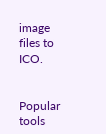image files to ICO.


Popular tools